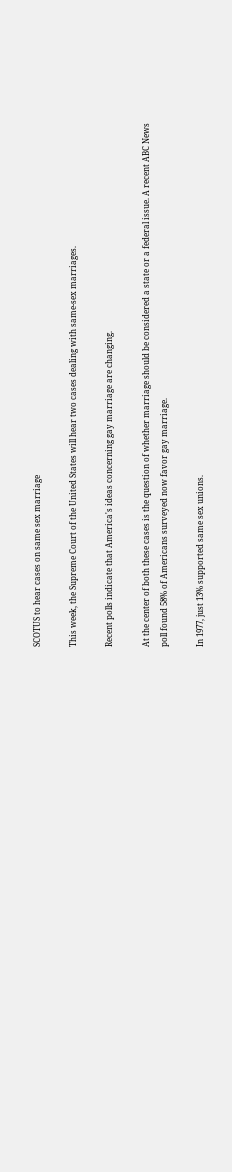SCOTUS to hear cases on same sex marriage

This week, the Supreme Court of the United States will hear two cases dealing with same-sex marriages.

Recent polls indicate that America's ideas concerning gay marriage are changing.

At the center of both these cases is the question of whether marriage should be considered a state or a federal issue. A recent ABC News poll found 58% of Americans surveyed now favor gay marriage.

In 1977, just 13% supported same sex unions.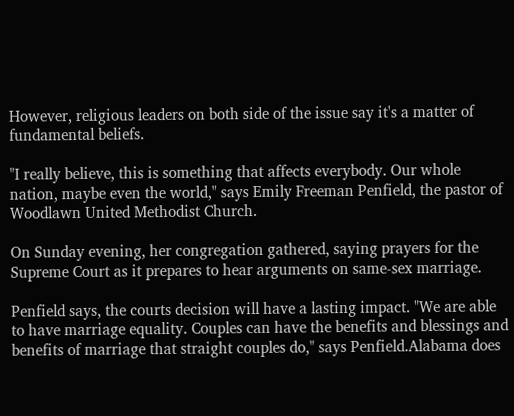However, religious leaders on both side of the issue say it's a matter of fundamental beliefs.

"I really believe, this is something that affects everybody. Our whole nation, maybe even the world," says Emily Freeman Penfield, the pastor of Woodlawn United Methodist Church.

On Sunday evening, her congregation gathered, saying prayers for the Supreme Court as it prepares to hear arguments on same-sex marriage.

Penfield says, the courts decision will have a lasting impact. "We are able to have marriage equality. Couples can have the benefits and blessings and benefits of marriage that straight couples do," says Penfield.Alabama does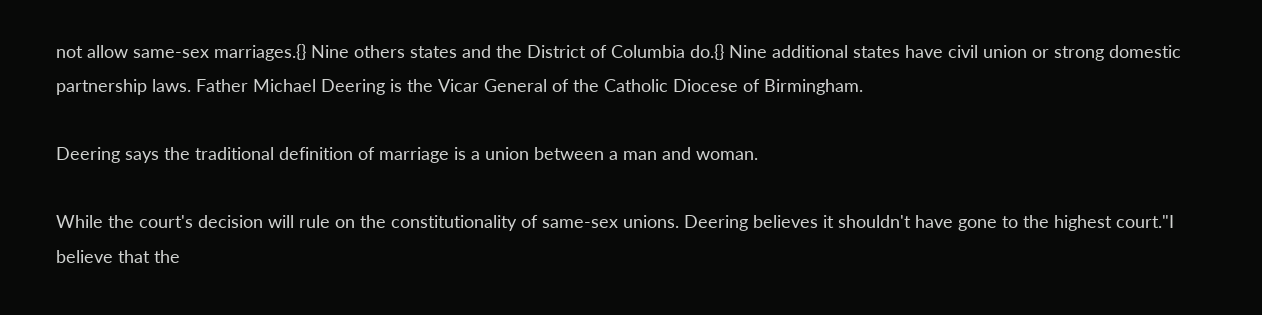not allow same-sex marriages.{} Nine others states and the District of Columbia do.{} Nine additional states have civil union or strong domestic partnership laws. Father Michael Deering is the Vicar General of the Catholic Diocese of Birmingham.

Deering says the traditional definition of marriage is a union between a man and woman.

While the court's decision will rule on the constitutionality of same-sex unions. Deering believes it shouldn't have gone to the highest court."I believe that the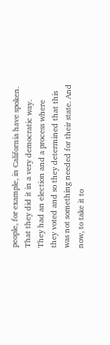people, for example, in California have spoken. That they did it in a very democratic way. They had an election and a process where they voted and so they determined that this was not something needed for their state. And now, to take it to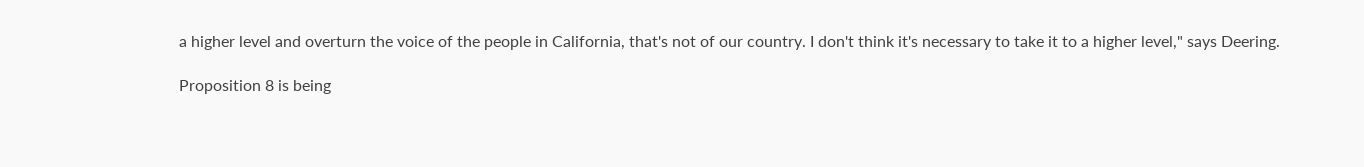a higher level and overturn the voice of the people in California, that's not of our country. I don't think it's necessary to take it to a higher level," says Deering.

Proposition 8 is being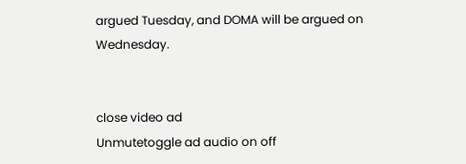argued Tuesday, and DOMA will be argued on Wednesday.


close video ad
Unmutetoggle ad audio on off